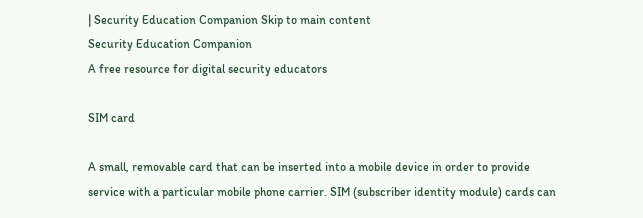| Security Education Companion Skip to main content
Security Education Companion
A free resource for digital security educators

SIM card

A small, removable card that can be inserted into a mobile device in order to provide service with a particular mobile phone carrier. SIM (subscriber identity module) cards can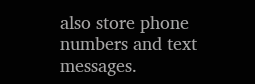also store phone numbers and text messages.